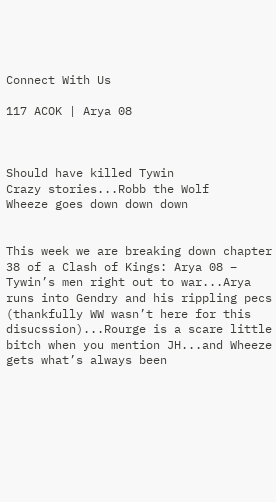Connect With Us

117 ACOK | Arya 08



Should have killed Tywin
Crazy stories...Robb the Wolf
Wheeze goes down down down


This week we are breaking down chapter 38 of a Clash of Kings: Arya 08 – Tywin’s men right out to war...Arya runs into Gendry and his rippling pecs (thankfully WW wasn’t here for this disucssion)...Rourge is a scare little bitch when you mention JH...and Wheeze gets what’s always been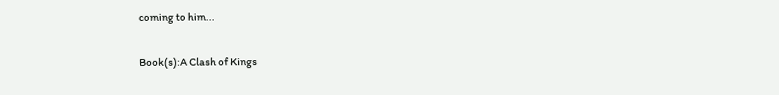coming to him...

Book(s):A Clash of Kings